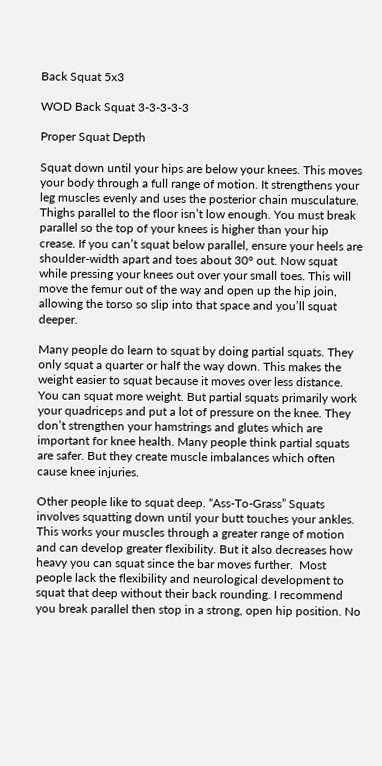Back Squat 5x3

WOD Back Squat 3-3-3-3-3

Proper Squat Depth

Squat down until your hips are below your knees. This moves your body through a full range of motion. It strengthens your leg muscles evenly and uses the posterior chain musculature. Thighs parallel to the floor isn’t low enough. You must break parallel so the top of your knees is higher than your hip crease. If you can’t squat below parallel, ensure your heels are shoulder-width apart and toes about 30° out. Now squat while pressing your knees out over your small toes. This will move the femur out of the way and open up the hip join, allowing the torso so slip into that space and you’ll squat deeper.

Many people do learn to squat by doing partial squats. They only squat a quarter or half the way down. This makes the weight easier to squat because it moves over less distance. You can squat more weight. But partial squats primarily work your quadriceps and put a lot of pressure on the knee. They don’t strengthen your hamstrings and glutes which are important for knee health. Many people think partial squats are safer. But they create muscle imbalances which often cause knee injuries.

Other people like to squat deep. “Ass-To-Grass” Squats involves squatting down until your butt touches your ankles. This works your muscles through a greater range of motion and can develop greater flexibility. But it also decreases how heavy you can squat since the bar moves further.  Most people lack the flexibility and neurological development to squat that deep without their back rounding. I recommend you break parallel then stop in a strong, open hip position. No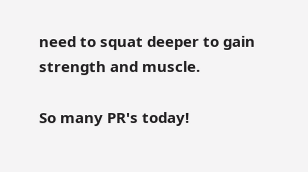need to squat deeper to gain strength and muscle.

So many PR's today!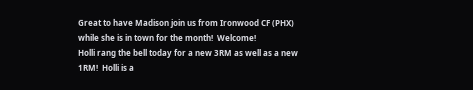Great to have Madison join us from Ironwood CF (PHX) while she is in town for the month!  Welcome!
Holli rang the bell today for a new 3RM as well as a new 1RM!  Holli is a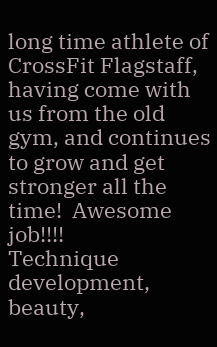long time athlete of CrossFit Flagstaff, having come with us from the old gym, and continues to grow and get stronger all the time!  Awesome job!!!!
Technique development, beauty,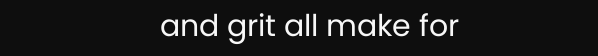and grit all make for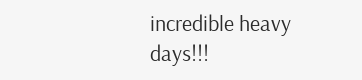incredible heavy days!!!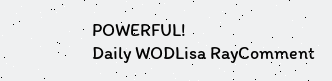POWERFUL!
Daily WODLisa RayComment